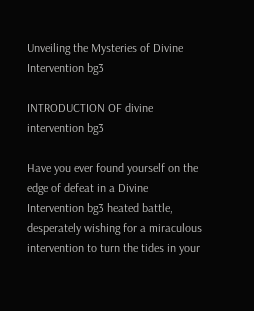Unveiling the Mysteries of Divine Intervention bg3

INTRODUCTION OF divine intervention bg3

Have you ever found yourself on the edge of defeat in a Divine Intervention bg3 heated battle, desperately wishing for a miraculous intervention to turn the tides in your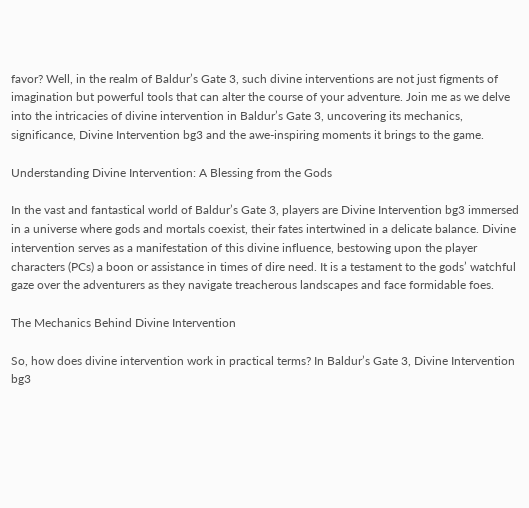favor? Well, in the realm of Baldur’s Gate 3, such divine interventions are not just figments of imagination but powerful tools that can alter the course of your adventure. Join me as we delve into the intricacies of divine intervention in Baldur’s Gate 3, uncovering its mechanics, significance, Divine Intervention bg3 and the awe-inspiring moments it brings to the game.

Understanding Divine Intervention: A Blessing from the Gods

In the vast and fantastical world of Baldur’s Gate 3, players are Divine Intervention bg3 immersed in a universe where gods and mortals coexist, their fates intertwined in a delicate balance. Divine intervention serves as a manifestation of this divine influence, bestowing upon the player characters (PCs) a boon or assistance in times of dire need. It is a testament to the gods’ watchful gaze over the adventurers as they navigate treacherous landscapes and face formidable foes.

The Mechanics Behind Divine Intervention

So, how does divine intervention work in practical terms? In Baldur’s Gate 3, Divine Intervention bg3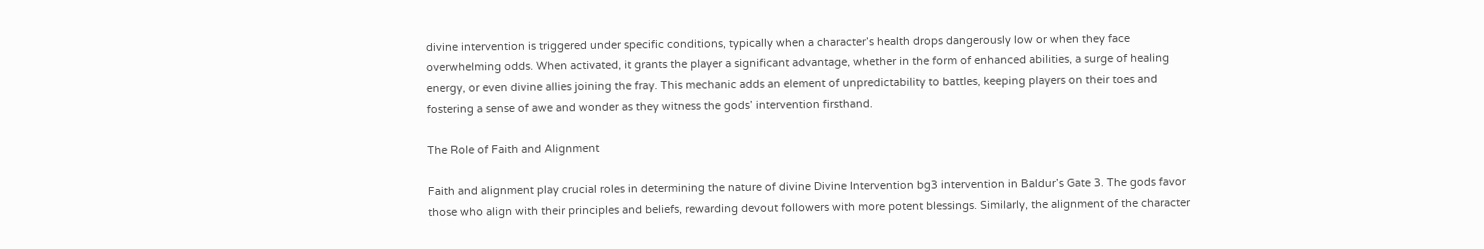divine intervention is triggered under specific conditions, typically when a character’s health drops dangerously low or when they face overwhelming odds. When activated, it grants the player a significant advantage, whether in the form of enhanced abilities, a surge of healing energy, or even divine allies joining the fray. This mechanic adds an element of unpredictability to battles, keeping players on their toes and fostering a sense of awe and wonder as they witness the gods’ intervention firsthand.

The Role of Faith and Alignment

Faith and alignment play crucial roles in determining the nature of divine Divine Intervention bg3 intervention in Baldur’s Gate 3. The gods favor those who align with their principles and beliefs, rewarding devout followers with more potent blessings. Similarly, the alignment of the character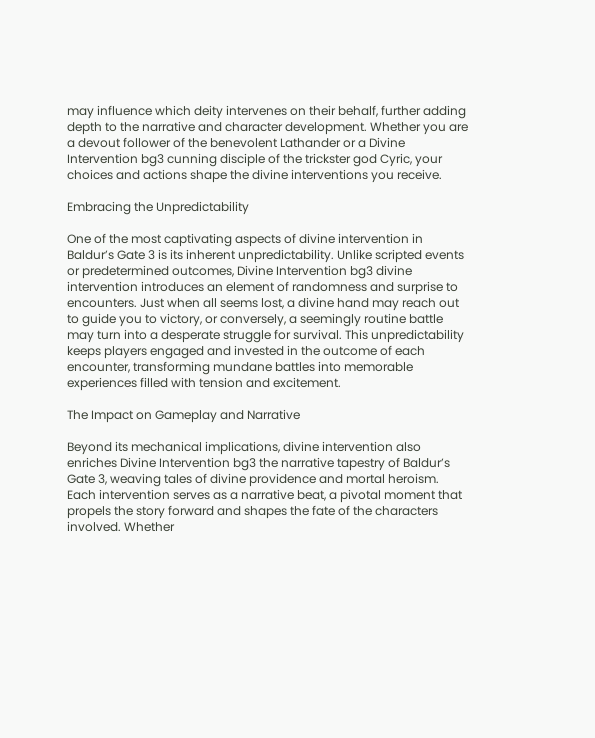may influence which deity intervenes on their behalf, further adding depth to the narrative and character development. Whether you are a devout follower of the benevolent Lathander or a Divine Intervention bg3 cunning disciple of the trickster god Cyric, your choices and actions shape the divine interventions you receive.

Embracing the Unpredictability

One of the most captivating aspects of divine intervention in Baldur’s Gate 3 is its inherent unpredictability. Unlike scripted events or predetermined outcomes, Divine Intervention bg3 divine intervention introduces an element of randomness and surprise to encounters. Just when all seems lost, a divine hand may reach out to guide you to victory, or conversely, a seemingly routine battle may turn into a desperate struggle for survival. This unpredictability keeps players engaged and invested in the outcome of each encounter, transforming mundane battles into memorable experiences filled with tension and excitement.

The Impact on Gameplay and Narrative

Beyond its mechanical implications, divine intervention also enriches Divine Intervention bg3 the narrative tapestry of Baldur’s Gate 3, weaving tales of divine providence and mortal heroism. Each intervention serves as a narrative beat, a pivotal moment that propels the story forward and shapes the fate of the characters involved. Whether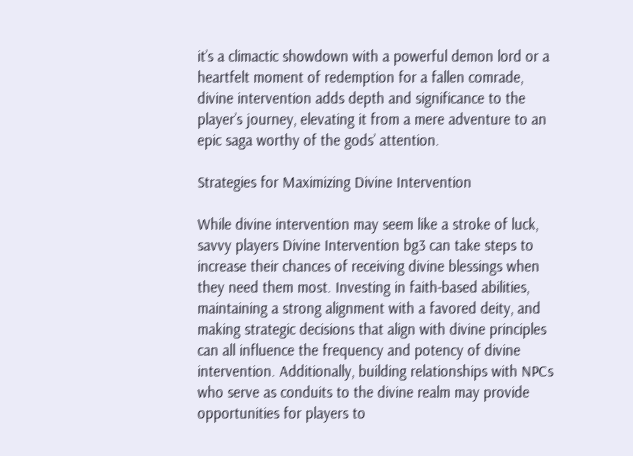it’s a climactic showdown with a powerful demon lord or a heartfelt moment of redemption for a fallen comrade, divine intervention adds depth and significance to the player’s journey, elevating it from a mere adventure to an epic saga worthy of the gods’ attention.

Strategies for Maximizing Divine Intervention

While divine intervention may seem like a stroke of luck, savvy players Divine Intervention bg3 can take steps to increase their chances of receiving divine blessings when they need them most. Investing in faith-based abilities, maintaining a strong alignment with a favored deity, and making strategic decisions that align with divine principles can all influence the frequency and potency of divine intervention. Additionally, building relationships with NPCs who serve as conduits to the divine realm may provide opportunities for players to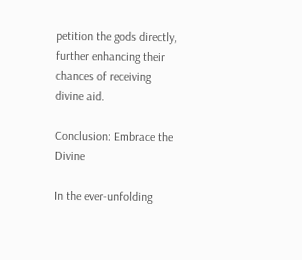petition the gods directly, further enhancing their chances of receiving divine aid.

Conclusion: Embrace the Divine

In the ever-unfolding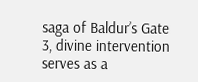saga of Baldur’s Gate 3, divine intervention serves as a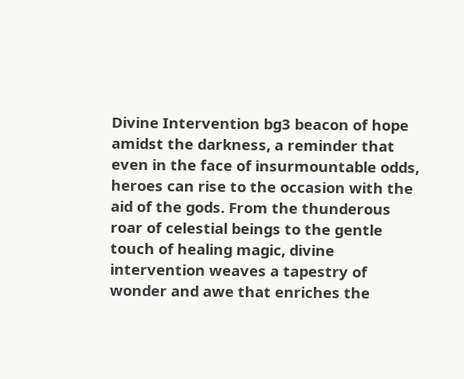Divine Intervention bg3 beacon of hope amidst the darkness, a reminder that even in the face of insurmountable odds, heroes can rise to the occasion with the aid of the gods. From the thunderous roar of celestial beings to the gentle touch of healing magic, divine intervention weaves a tapestry of wonder and awe that enriches the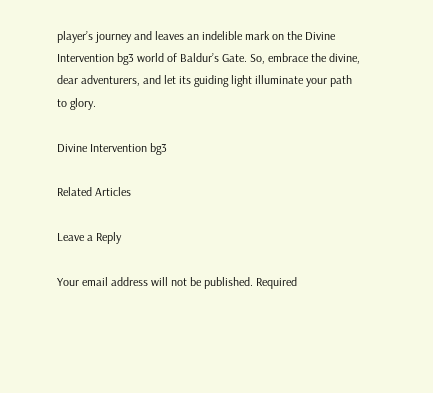player’s journey and leaves an indelible mark on the Divine Intervention bg3 world of Baldur’s Gate. So, embrace the divine, dear adventurers, and let its guiding light illuminate your path to glory.

Divine Intervention bg3

Related Articles

Leave a Reply

Your email address will not be published. Required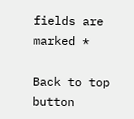fields are marked *

Back to top button